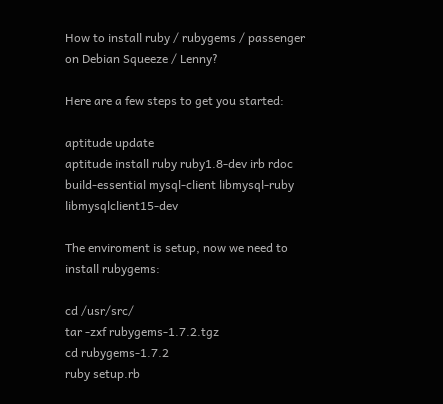How to install ruby / rubygems / passenger on Debian Squeeze / Lenny?

Here are a few steps to get you started:

aptitude update
aptitude install ruby ruby1.8-dev irb rdoc build-essential mysql-client libmysql-ruby libmysqlclient15-dev

The enviroment is setup, now we need to install rubygems:

cd /usr/src/
tar -zxf rubygems-1.7.2.tgz
cd rubygems-1.7.2
ruby setup.rb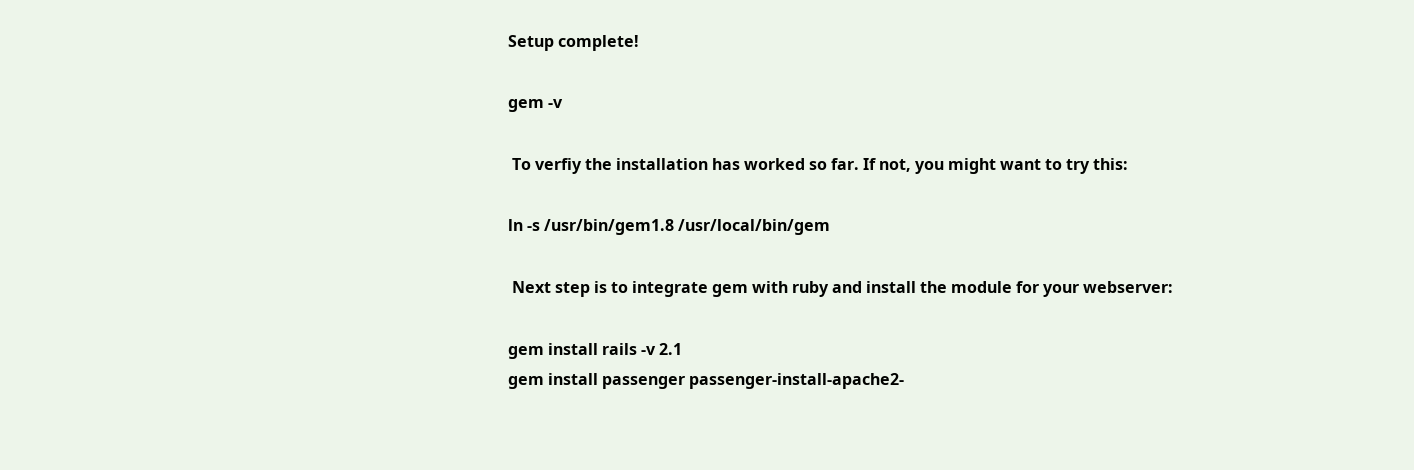Setup complete!

gem -v

 To verfiy the installation has worked so far. If not, you might want to try this:

ln -s /usr/bin/gem1.8 /usr/local/bin/gem

 Next step is to integrate gem with ruby and install the module for your webserver:

gem install rails -v 2.1
gem install passenger passenger-install-apache2-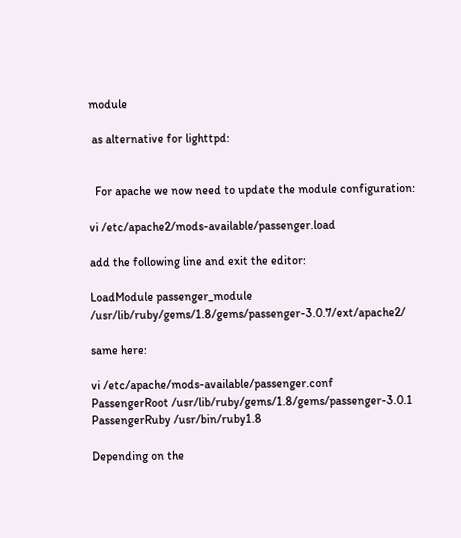module

 as alternative for lighttpd:


  For apache we now need to update the module configuration:

vi /etc/apache2/mods-available/passenger.load

add the following line and exit the editor:

LoadModule passenger_module /usr/lib/ruby/gems/1.8/gems/passenger-3.0.7/ext/apache2/

same here:

vi /etc/apache/mods-available/passenger.conf
PassengerRoot /usr/lib/ruby/gems/1.8/gems/passenger-3.0.1
PassengerRuby /usr/bin/ruby1.8

Depending on the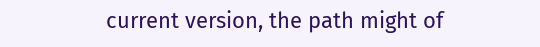current version, the path might of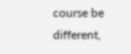course be different,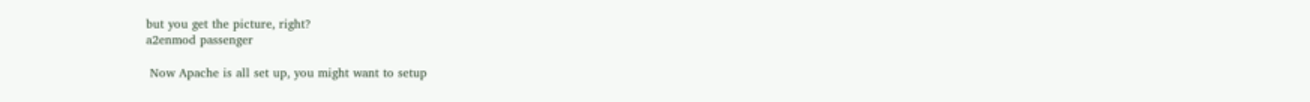but you get the picture, right?
a2enmod passenger

 Now Apache is all set up, you might want to setup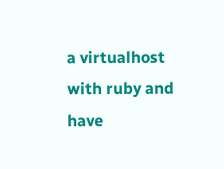a virtualhost with ruby and have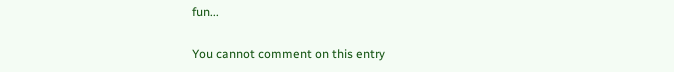fun...


You cannot comment on this entry